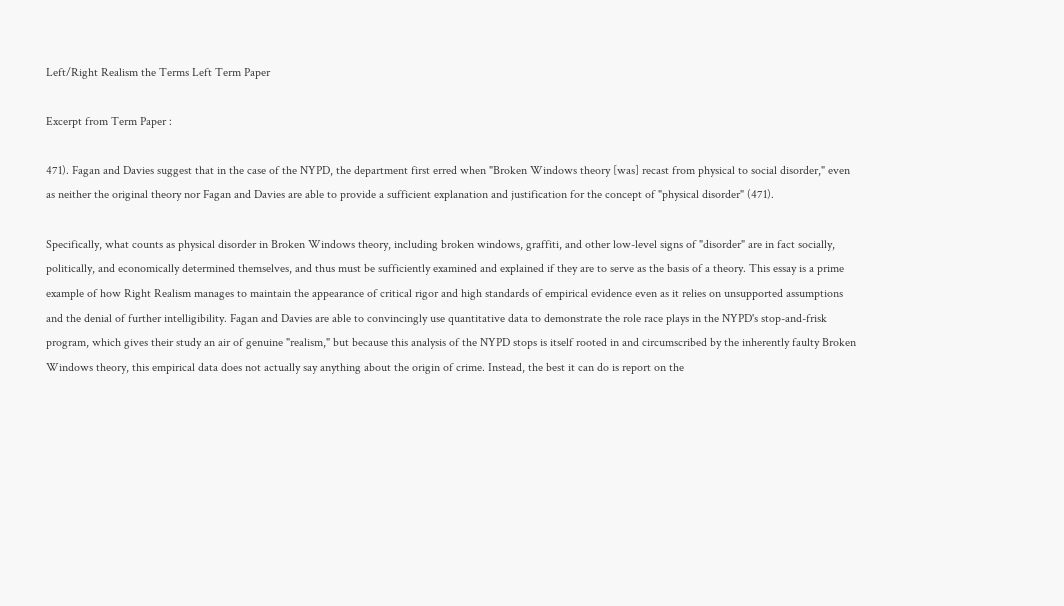Left/Right Realism the Terms Left Term Paper

Excerpt from Term Paper :

471). Fagan and Davies suggest that in the case of the NYPD, the department first erred when "Broken Windows theory [was] recast from physical to social disorder," even as neither the original theory nor Fagan and Davies are able to provide a sufficient explanation and justification for the concept of "physical disorder" (471).

Specifically, what counts as physical disorder in Broken Windows theory, including broken windows, graffiti, and other low-level signs of "disorder" are in fact socially, politically, and economically determined themselves, and thus must be sufficiently examined and explained if they are to serve as the basis of a theory. This essay is a prime example of how Right Realism manages to maintain the appearance of critical rigor and high standards of empirical evidence even as it relies on unsupported assumptions and the denial of further intelligibility. Fagan and Davies are able to convincingly use quantitative data to demonstrate the role race plays in the NYPD's stop-and-frisk program, which gives their study an air of genuine "realism," but because this analysis of the NYPD stops is itself rooted in and circumscribed by the inherently faulty Broken Windows theory, this empirical data does not actually say anything about the origin of crime. Instead, the best it can do is report on the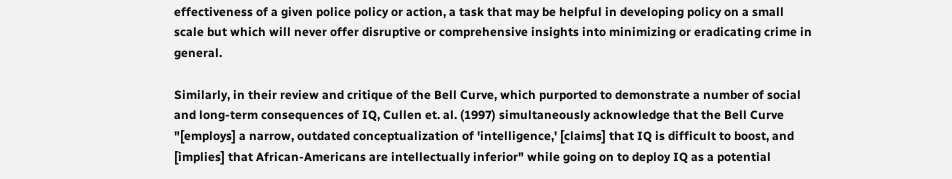effectiveness of a given police policy or action, a task that may be helpful in developing policy on a small scale but which will never offer disruptive or comprehensive insights into minimizing or eradicating crime in general.

Similarly, in their review and critique of the Bell Curve, which purported to demonstrate a number of social and long-term consequences of IQ, Cullen et. al. (1997) simultaneously acknowledge that the Bell Curve "[employs] a narrow, outdated conceptualization of 'intelligence,' [claims] that IQ is difficult to boost, and [implies] that African-Americans are intellectually inferior" while going on to deploy IQ as a potential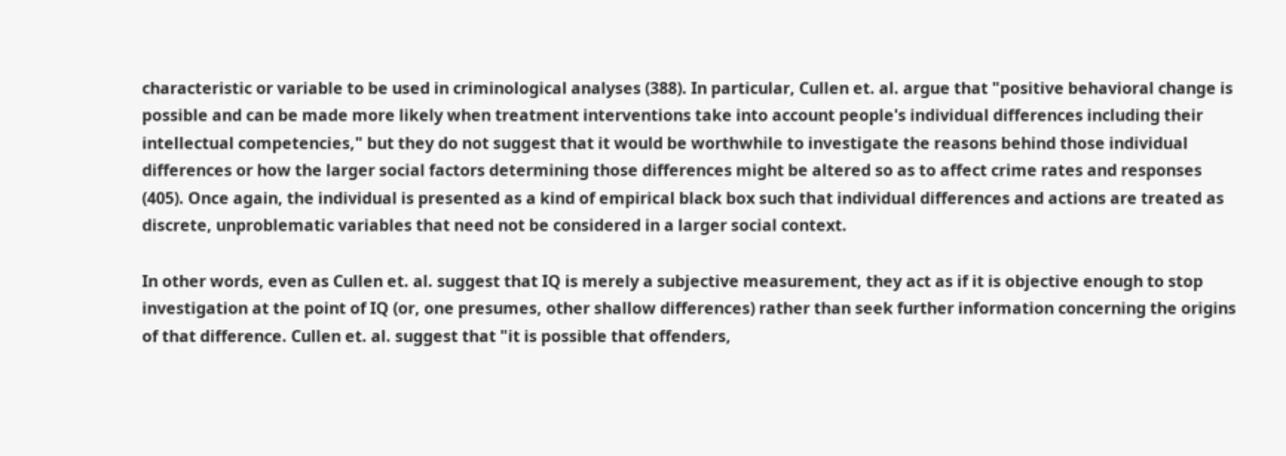characteristic or variable to be used in criminological analyses (388). In particular, Cullen et. al. argue that "positive behavioral change is possible and can be made more likely when treatment interventions take into account people's individual differences including their intellectual competencies," but they do not suggest that it would be worthwhile to investigate the reasons behind those individual differences or how the larger social factors determining those differences might be altered so as to affect crime rates and responses (405). Once again, the individual is presented as a kind of empirical black box such that individual differences and actions are treated as discrete, unproblematic variables that need not be considered in a larger social context.

In other words, even as Cullen et. al. suggest that IQ is merely a subjective measurement, they act as if it is objective enough to stop investigation at the point of IQ (or, one presumes, other shallow differences) rather than seek further information concerning the origins of that difference. Cullen et. al. suggest that "it is possible that offenders,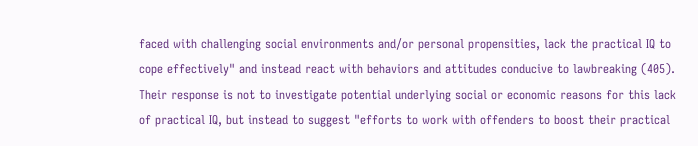faced with challenging social environments and/or personal propensities, lack the practical IQ to cope effectively" and instead react with behaviors and attitudes conducive to lawbreaking (405). Their response is not to investigate potential underlying social or economic reasons for this lack of practical IQ, but instead to suggest "efforts to work with offenders to boost their practical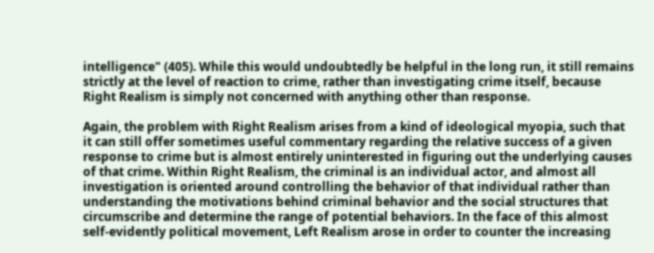intelligence" (405). While this would undoubtedly be helpful in the long run, it still remains strictly at the level of reaction to crime, rather than investigating crime itself, because Right Realism is simply not concerned with anything other than response.

Again, the problem with Right Realism arises from a kind of ideological myopia, such that it can still offer sometimes useful commentary regarding the relative success of a given response to crime but is almost entirely uninterested in figuring out the underlying causes of that crime. Within Right Realism, the criminal is an individual actor, and almost all investigation is oriented around controlling the behavior of that individual rather than understanding the motivations behind criminal behavior and the social structures that circumscribe and determine the range of potential behaviors. In the face of this almost self-evidently political movement, Left Realism arose in order to counter the increasing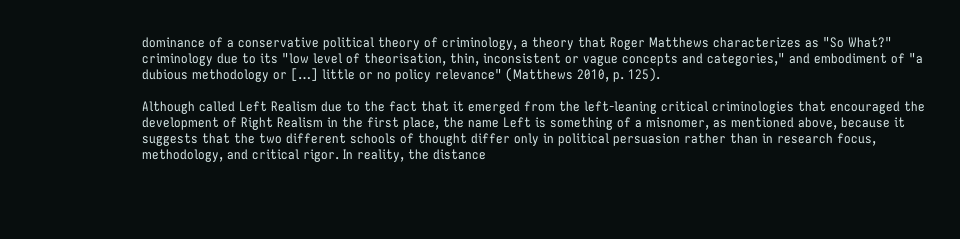dominance of a conservative political theory of criminology, a theory that Roger Matthews characterizes as "So What?" criminology due to its "low level of theorisation, thin, inconsistent or vague concepts and categories," and embodiment of "a dubious methodology or […] little or no policy relevance" (Matthews 2010, p. 125).

Although called Left Realism due to the fact that it emerged from the left-leaning critical criminologies that encouraged the development of Right Realism in the first place, the name Left is something of a misnomer, as mentioned above, because it suggests that the two different schools of thought differ only in political persuasion rather than in research focus, methodology, and critical rigor. In reality, the distance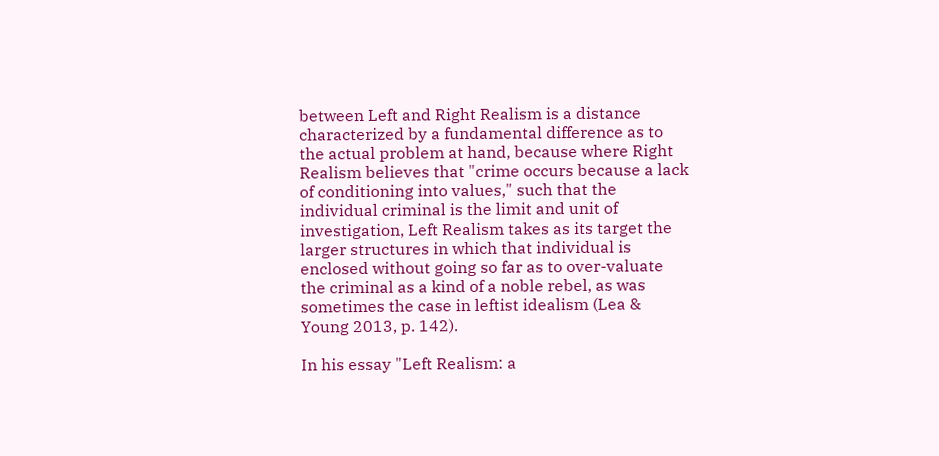between Left and Right Realism is a distance characterized by a fundamental difference as to the actual problem at hand, because where Right Realism believes that "crime occurs because a lack of conditioning into values," such that the individual criminal is the limit and unit of investigation, Left Realism takes as its target the larger structures in which that individual is enclosed without going so far as to over-valuate the criminal as a kind of a noble rebel, as was sometimes the case in leftist idealism (Lea & Young 2013, p. 142).

In his essay "Left Realism: a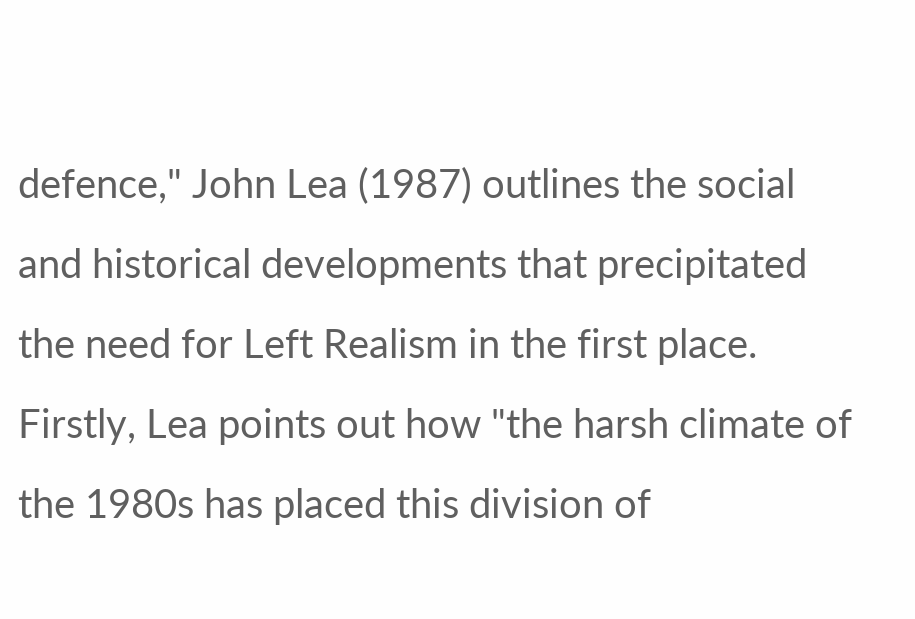defence," John Lea (1987) outlines the social and historical developments that precipitated the need for Left Realism in the first place. Firstly, Lea points out how "the harsh climate of the 1980s has placed this division of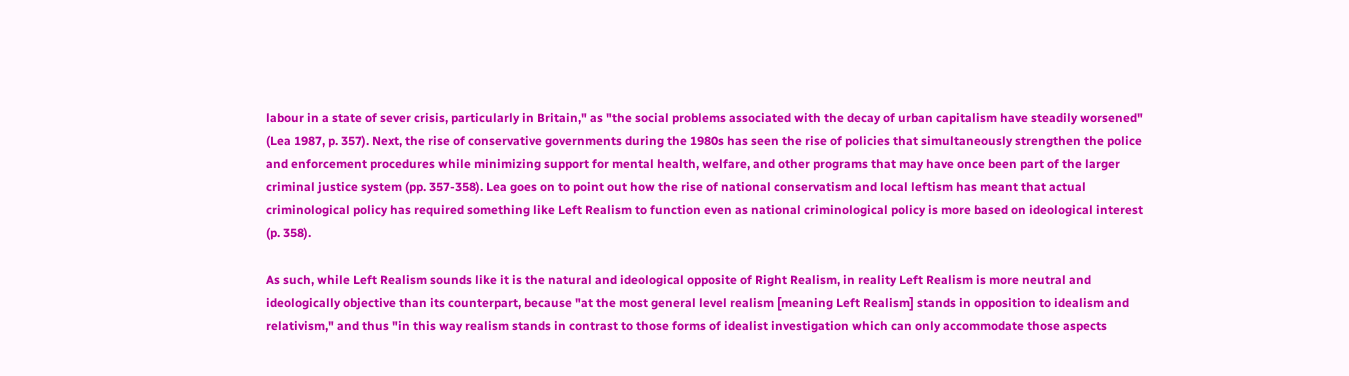labour in a state of sever crisis, particularly in Britain," as "the social problems associated with the decay of urban capitalism have steadily worsened" (Lea 1987, p. 357). Next, the rise of conservative governments during the 1980s has seen the rise of policies that simultaneously strengthen the police and enforcement procedures while minimizing support for mental health, welfare, and other programs that may have once been part of the larger criminal justice system (pp. 357-358). Lea goes on to point out how the rise of national conservatism and local leftism has meant that actual criminological policy has required something like Left Realism to function even as national criminological policy is more based on ideological interest (p. 358).

As such, while Left Realism sounds like it is the natural and ideological opposite of Right Realism, in reality Left Realism is more neutral and ideologically objective than its counterpart, because "at the most general level realism [meaning Left Realism] stands in opposition to idealism and relativism," and thus "in this way realism stands in contrast to those forms of idealist investigation which can only accommodate those aspects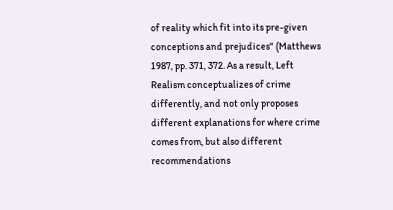of reality which fit into its pre-given conceptions and prejudices" (Matthews 1987, pp. 371, 372. As a result, Left Realism conceptualizes of crime differently, and not only proposes different explanations for where crime comes from, but also different recommendations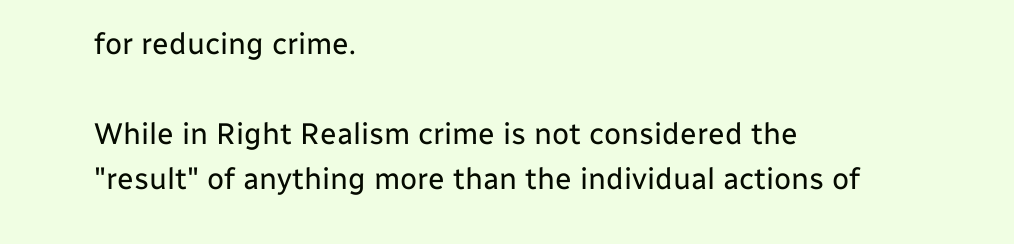for reducing crime.

While in Right Realism crime is not considered the "result" of anything more than the individual actions of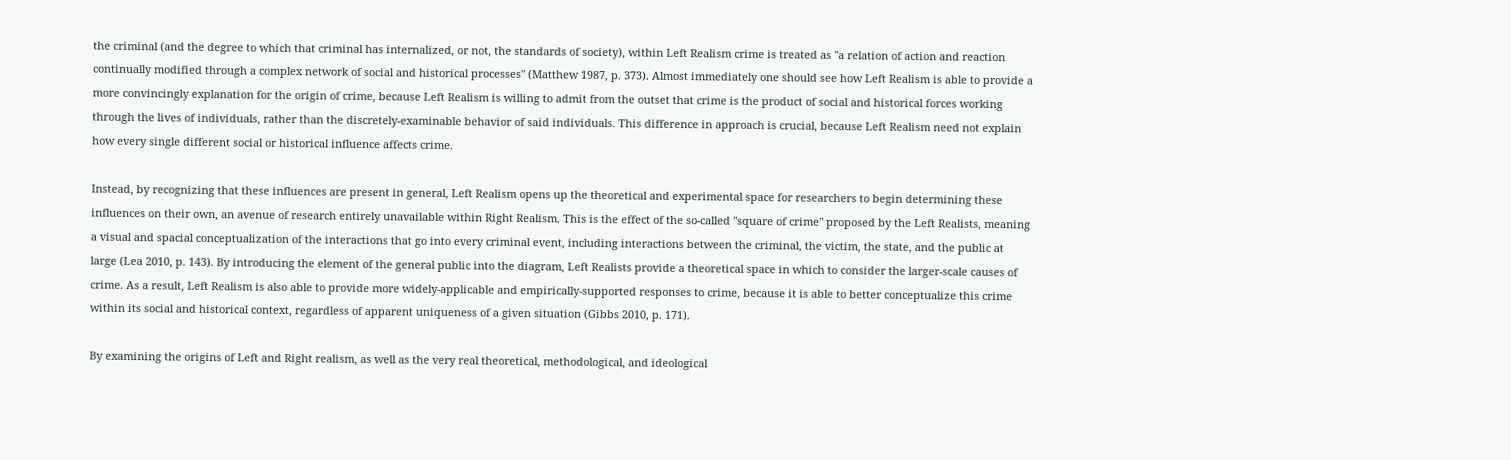the criminal (and the degree to which that criminal has internalized, or not, the standards of society), within Left Realism crime is treated as "a relation of action and reaction continually modified through a complex network of social and historical processes" (Matthew 1987, p. 373). Almost immediately one should see how Left Realism is able to provide a more convincingly explanation for the origin of crime, because Left Realism is willing to admit from the outset that crime is the product of social and historical forces working through the lives of individuals, rather than the discretely-examinable behavior of said individuals. This difference in approach is crucial, because Left Realism need not explain how every single different social or historical influence affects crime.

Instead, by recognizing that these influences are present in general, Left Realism opens up the theoretical and experimental space for researchers to begin determining these influences on their own, an avenue of research entirely unavailable within Right Realism. This is the effect of the so-called "square of crime" proposed by the Left Realists, meaning a visual and spacial conceptualization of the interactions that go into every criminal event, including interactions between the criminal, the victim, the state, and the public at large (Lea 2010, p. 143). By introducing the element of the general public into the diagram, Left Realists provide a theoretical space in which to consider the larger-scale causes of crime. As a result, Left Realism is also able to provide more widely-applicable and empirically-supported responses to crime, because it is able to better conceptualize this crime within its social and historical context, regardless of apparent uniqueness of a given situation (Gibbs 2010, p. 171).

By examining the origins of Left and Right realism, as well as the very real theoretical, methodological, and ideological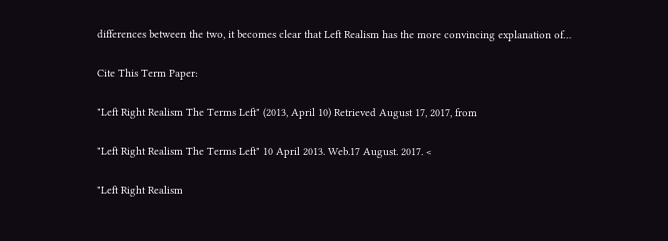differences between the two, it becomes clear that Left Realism has the more convincing explanation of…

Cite This Term Paper:

"Left Right Realism The Terms Left" (2013, April 10) Retrieved August 17, 2017, from

"Left Right Realism The Terms Left" 10 April 2013. Web.17 August. 2017. <

"Left Right Realism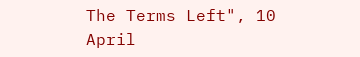The Terms Left", 10 April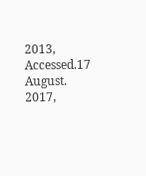2013, Accessed.17 August. 2017,